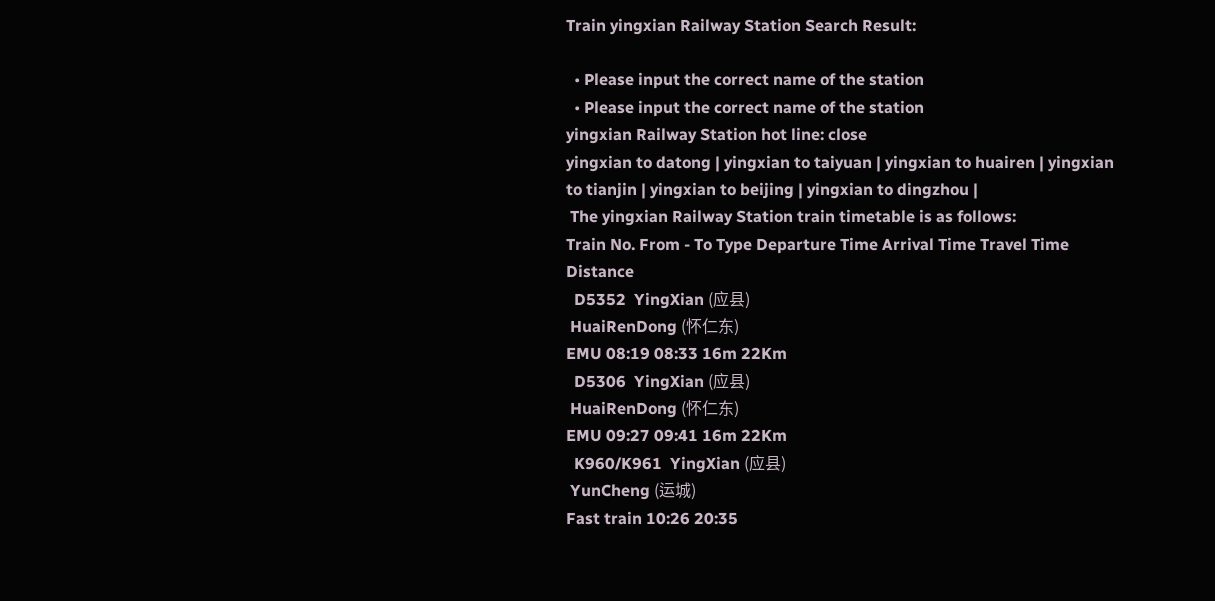Train yingxian Railway Station Search Result:

  • Please input the correct name of the station
  • Please input the correct name of the station
yingxian Railway Station hot line: close
yingxian to datong | yingxian to taiyuan | yingxian to huairen | yingxian to tianjin | yingxian to beijing | yingxian to dingzhou |
 The yingxian Railway Station train timetable is as follows:
Train No. From - To Type Departure Time Arrival Time Travel Time Distance
  D5352  YingXian (应县)
 HuaiRenDong (怀仁东)
EMU 08:19 08:33 16m 22Km
  D5306  YingXian (应县)
 HuaiRenDong (怀仁东)
EMU 09:27 09:41 16m 22Km
  K960/K961  YingXian (应县)
 YunCheng (运城)
Fast train 10:26 20:35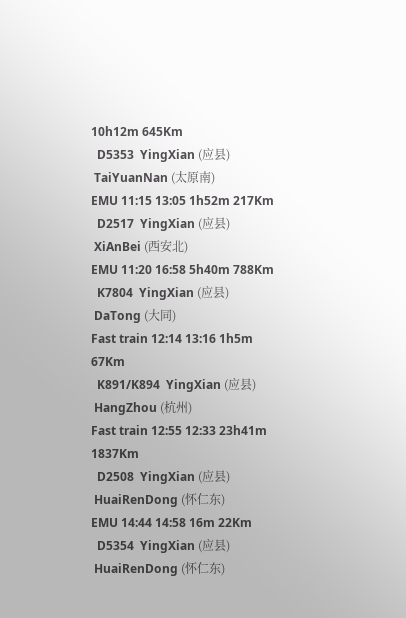10h12m 645Km
  D5353  YingXian (应县)
 TaiYuanNan (太原南)
EMU 11:15 13:05 1h52m 217Km
  D2517  YingXian (应县)
 XiAnBei (西安北)
EMU 11:20 16:58 5h40m 788Km
  K7804  YingXian (应县)
 DaTong (大同)
Fast train 12:14 13:16 1h5m 67Km
  K891/K894  YingXian (应县)
 HangZhou (杭州)
Fast train 12:55 12:33 23h41m 1837Km
  D2508  YingXian (应县)
 HuaiRenDong (怀仁东)
EMU 14:44 14:58 16m 22Km
  D5354  YingXian (应县)
 HuaiRenDong (怀仁东)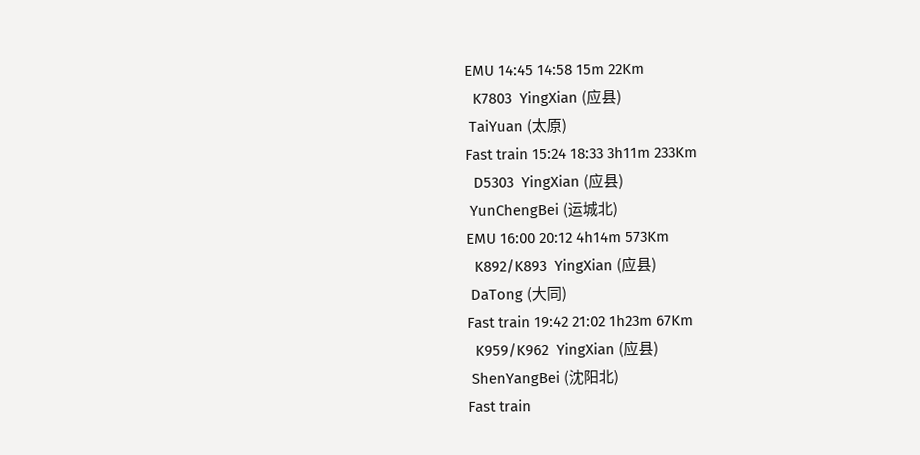EMU 14:45 14:58 15m 22Km
  K7803  YingXian (应县)
 TaiYuan (太原)
Fast train 15:24 18:33 3h11m 233Km
  D5303  YingXian (应县)
 YunChengBei (运城北)
EMU 16:00 20:12 4h14m 573Km
  K892/K893  YingXian (应县)
 DaTong (大同)
Fast train 19:42 21:02 1h23m 67Km
  K959/K962  YingXian (应县)
 ShenYangBei (沈阳北)
Fast train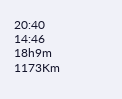20:40 14:46 18h9m 1173Km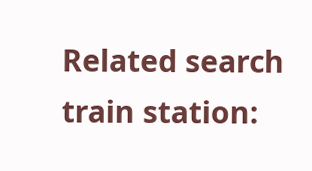Related search train station: